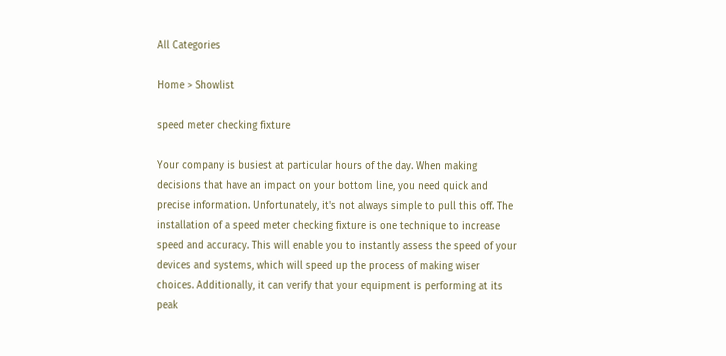All Categories

Home > Showlist

speed meter checking fixture

Your company is busiest at particular hours of the day. When making decisions that have an impact on your bottom line, you need quick and precise information. Unfortunately, it's not always simple to pull this off. The installation of a speed meter checking fixture is one technique to increase speed and accuracy. This will enable you to instantly assess the speed of your devices and systems, which will speed up the process of making wiser choices. Additionally, it can verify that your equipment is performing at its peak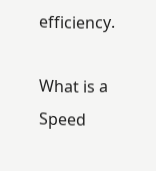efficiency.

What is a Speed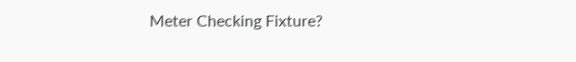Meter Checking Fixture?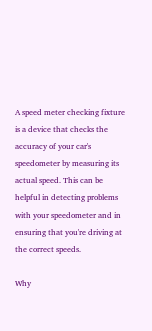A speed meter checking fixture is a device that checks the accuracy of your car's speedometer by measuring its actual speed. This can be helpful in detecting problems with your speedometer and in ensuring that you're driving at the correct speeds.

Why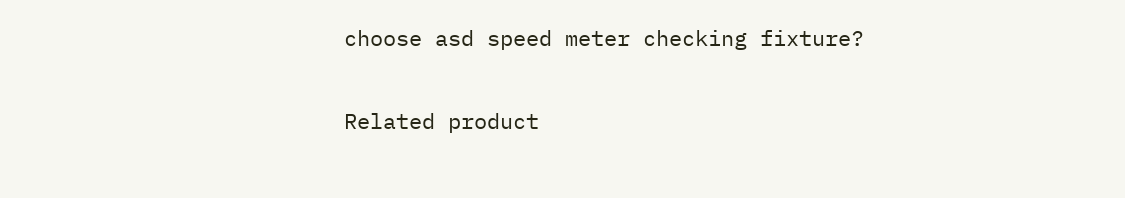choose asd speed meter checking fixture?

Related product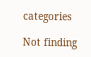categories

Not finding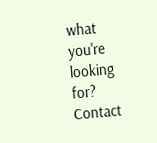what you're looking for?
Contact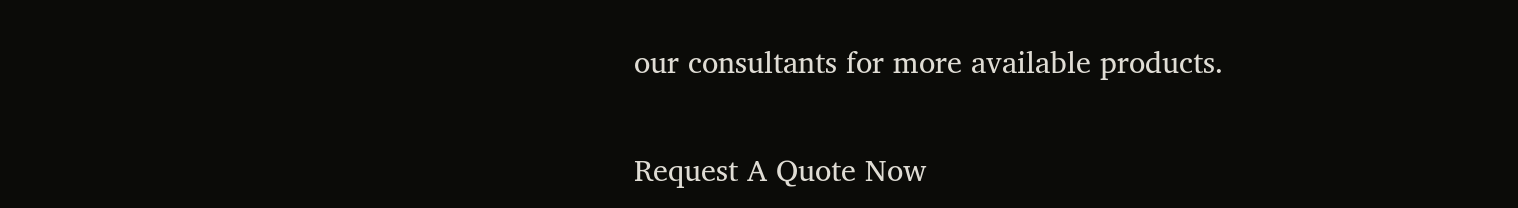our consultants for more available products.

Request A Quote Now